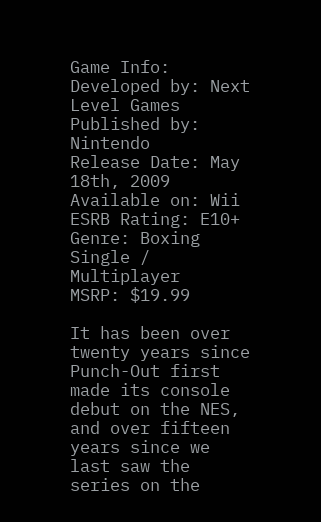Game Info:
Developed by: Next Level Games
Published by: Nintendo
Release Date: May 18th, 2009
Available on: Wii
ESRB Rating: E10+
Genre: Boxing
Single / Multiplayer
MSRP: $19.99

It has been over twenty years since Punch-Out first made its console debut on the NES, and over fifteen years since we last saw the series on the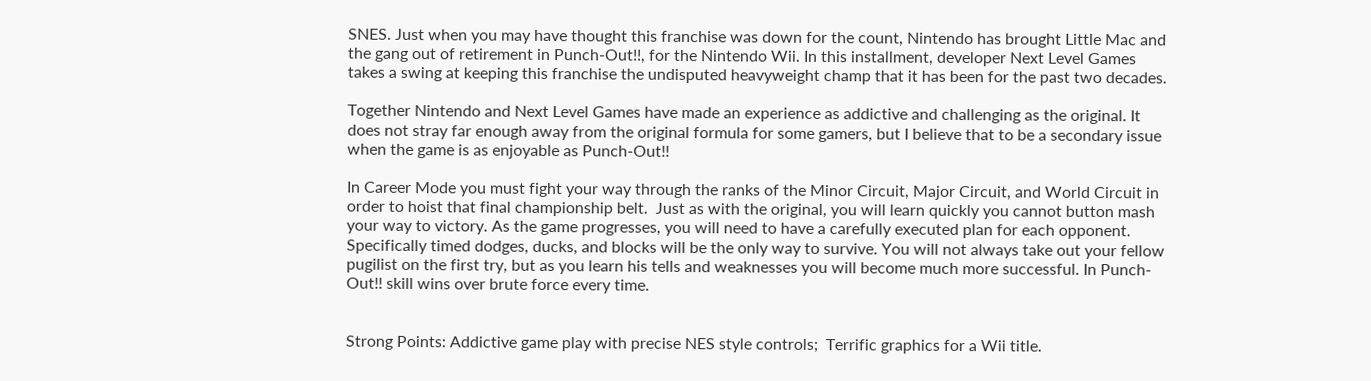SNES. Just when you may have thought this franchise was down for the count, Nintendo has brought Little Mac and the gang out of retirement in Punch-Out!!, for the Nintendo Wii. In this installment, developer Next Level Games takes a swing at keeping this franchise the undisputed heavyweight champ that it has been for the past two decades.

Together Nintendo and Next Level Games have made an experience as addictive and challenging as the original. It does not stray far enough away from the original formula for some gamers, but I believe that to be a secondary issue when the game is as enjoyable as Punch-Out!!

In Career Mode you must fight your way through the ranks of the Minor Circuit, Major Circuit, and World Circuit in order to hoist that final championship belt.  Just as with the original, you will learn quickly you cannot button mash your way to victory. As the game progresses, you will need to have a carefully executed plan for each opponent. Specifically timed dodges, ducks, and blocks will be the only way to survive. You will not always take out your fellow pugilist on the first try, but as you learn his tells and weaknesses you will become much more successful. In Punch-Out!! skill wins over brute force every time.


Strong Points: Addictive game play with precise NES style controls;  Terrific graphics for a Wii title.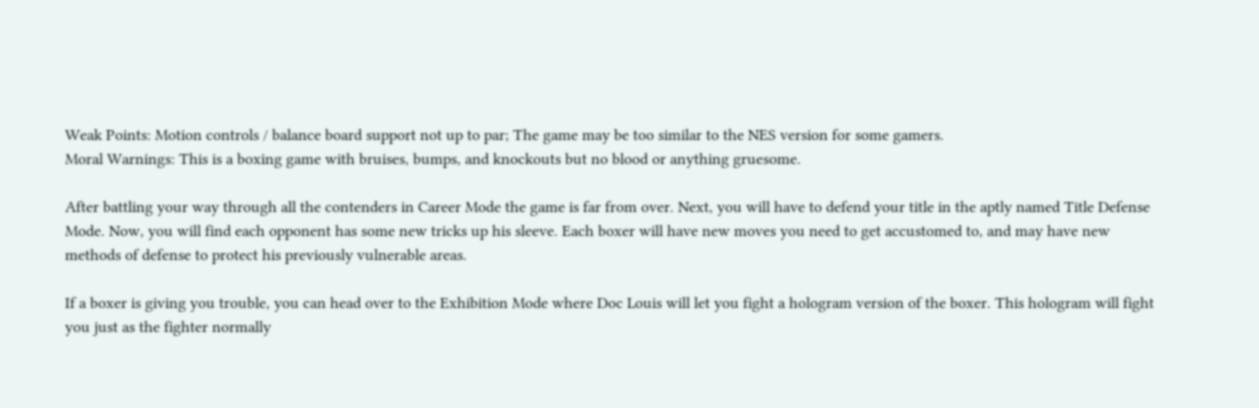Weak Points: Motion controls / balance board support not up to par; The game may be too similar to the NES version for some gamers.
Moral Warnings: This is a boxing game with bruises, bumps, and knockouts but no blood or anything gruesome.

After battling your way through all the contenders in Career Mode the game is far from over. Next, you will have to defend your title in the aptly named Title Defense Mode. Now, you will find each opponent has some new tricks up his sleeve. Each boxer will have new moves you need to get accustomed to, and may have new methods of defense to protect his previously vulnerable areas.

If a boxer is giving you trouble, you can head over to the Exhibition Mode where Doc Louis will let you fight a hologram version of the boxer. This hologram will fight you just as the fighter normally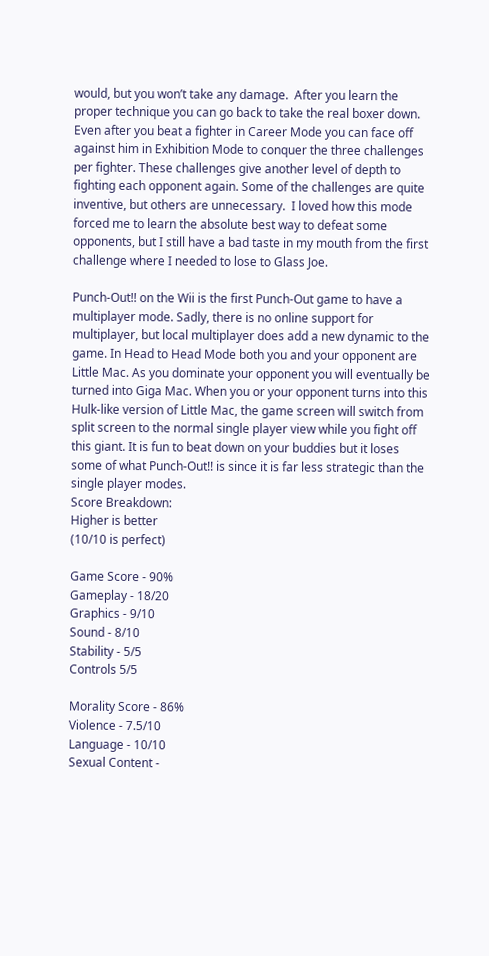would, but you won’t take any damage.  After you learn the proper technique you can go back to take the real boxer down. Even after you beat a fighter in Career Mode you can face off against him in Exhibition Mode to conquer the three challenges per fighter. These challenges give another level of depth to fighting each opponent again. Some of the challenges are quite inventive, but others are unnecessary.  I loved how this mode forced me to learn the absolute best way to defeat some opponents, but I still have a bad taste in my mouth from the first challenge where I needed to lose to Glass Joe.

Punch-Out!! on the Wii is the first Punch-Out game to have a multiplayer mode. Sadly, there is no online support for multiplayer, but local multiplayer does add a new dynamic to the game. In Head to Head Mode both you and your opponent are Little Mac. As you dominate your opponent you will eventually be turned into Giga Mac. When you or your opponent turns into this Hulk-like version of Little Mac, the game screen will switch from split screen to the normal single player view while you fight off this giant. It is fun to beat down on your buddies but it loses some of what Punch-Out!! is since it is far less strategic than the single player modes.
Score Breakdown:
Higher is better
(10/10 is perfect)

Game Score - 90%
Gameplay - 18/20
Graphics - 9/10
Sound - 8/10
Stability - 5/5
Controls 5/5

Morality Score - 86%
Violence - 7.5/10
Language - 10/10
Sexual Content -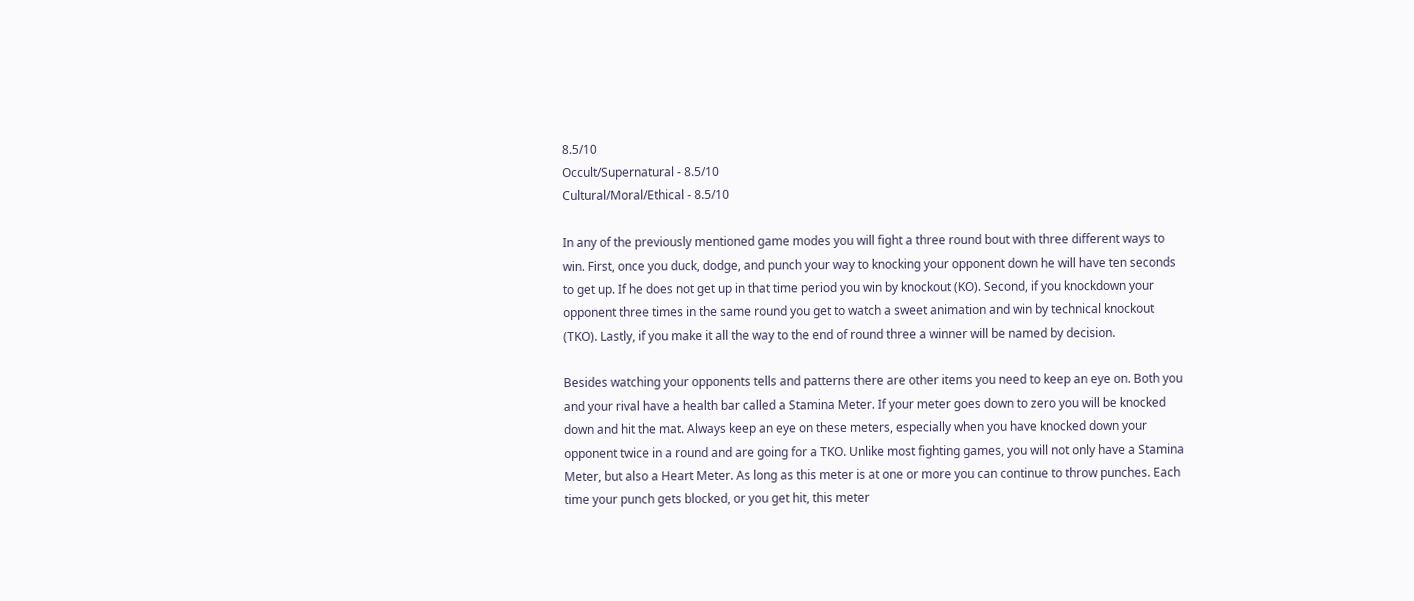8.5/10
Occult/Supernatural - 8.5/10
Cultural/Moral/Ethical - 8.5/10

In any of the previously mentioned game modes you will fight a three round bout with three different ways to win. First, once you duck, dodge, and punch your way to knocking your opponent down he will have ten seconds to get up. If he does not get up in that time period you win by knockout (KO). Second, if you knockdown your opponent three times in the same round you get to watch a sweet animation and win by technical knockout (TKO). Lastly, if you make it all the way to the end of round three a winner will be named by decision.

Besides watching your opponents tells and patterns there are other items you need to keep an eye on. Both you and your rival have a health bar called a Stamina Meter. If your meter goes down to zero you will be knocked down and hit the mat. Always keep an eye on these meters, especially when you have knocked down your opponent twice in a round and are going for a TKO. Unlike most fighting games, you will not only have a Stamina Meter, but also a Heart Meter. As long as this meter is at one or more you can continue to throw punches. Each time your punch gets blocked, or you get hit, this meter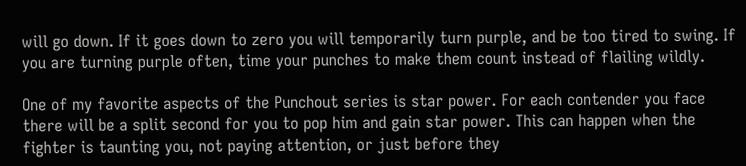will go down. If it goes down to zero you will temporarily turn purple, and be too tired to swing. If you are turning purple often, time your punches to make them count instead of flailing wildly.

One of my favorite aspects of the Punchout series is star power. For each contender you face there will be a split second for you to pop him and gain star power. This can happen when the fighter is taunting you, not paying attention, or just before they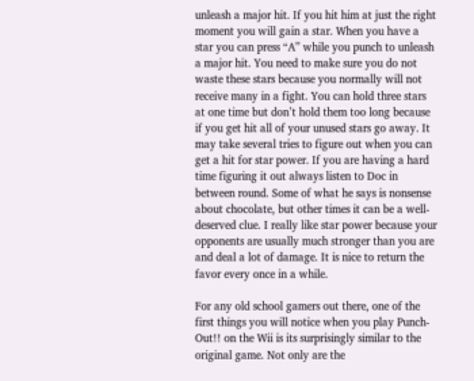unleash a major hit. If you hit him at just the right moment you will gain a star. When you have a star you can press “A” while you punch to unleash a major hit. You need to make sure you do not waste these stars because you normally will not receive many in a fight. You can hold three stars at one time but don’t hold them too long because if you get hit all of your unused stars go away. It may take several tries to figure out when you can get a hit for star power. If you are having a hard time figuring it out always listen to Doc in between round. Some of what he says is nonsense about chocolate, but other times it can be a well-deserved clue. I really like star power because your opponents are usually much stronger than you are and deal a lot of damage. It is nice to return the favor every once in a while.

For any old school gamers out there, one of the first things you will notice when you play Punch-Out!! on the Wii is its surprisingly similar to the original game. Not only are the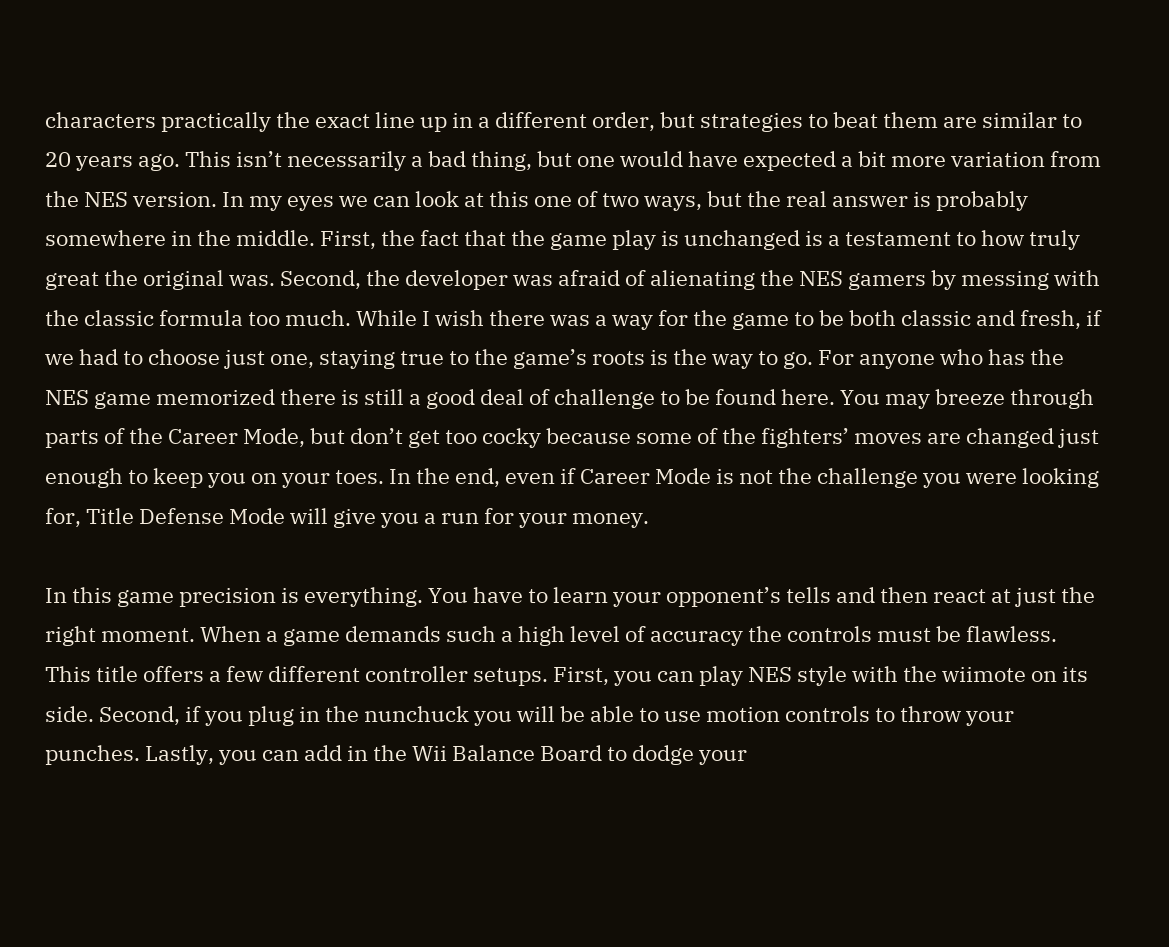characters practically the exact line up in a different order, but strategies to beat them are similar to 20 years ago. This isn’t necessarily a bad thing, but one would have expected a bit more variation from the NES version. In my eyes we can look at this one of two ways, but the real answer is probably somewhere in the middle. First, the fact that the game play is unchanged is a testament to how truly great the original was. Second, the developer was afraid of alienating the NES gamers by messing with the classic formula too much. While I wish there was a way for the game to be both classic and fresh, if we had to choose just one, staying true to the game’s roots is the way to go. For anyone who has the NES game memorized there is still a good deal of challenge to be found here. You may breeze through parts of the Career Mode, but don’t get too cocky because some of the fighters’ moves are changed just enough to keep you on your toes. In the end, even if Career Mode is not the challenge you were looking for, Title Defense Mode will give you a run for your money.

In this game precision is everything. You have to learn your opponent’s tells and then react at just the right moment. When a game demands such a high level of accuracy the controls must be flawless. This title offers a few different controller setups. First, you can play NES style with the wiimote on its side. Second, if you plug in the nunchuck you will be able to use motion controls to throw your punches. Lastly, you can add in the Wii Balance Board to dodge your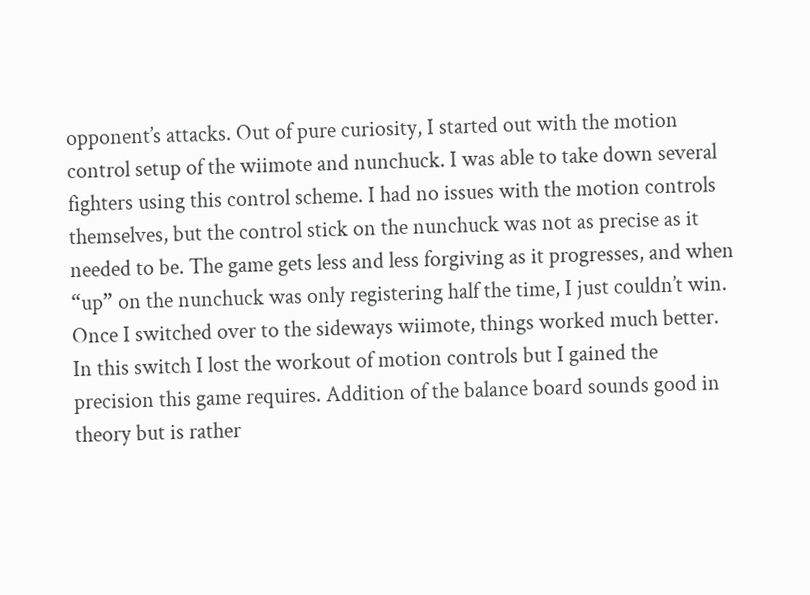opponent’s attacks. Out of pure curiosity, I started out with the motion control setup of the wiimote and nunchuck. I was able to take down several fighters using this control scheme. I had no issues with the motion controls themselves, but the control stick on the nunchuck was not as precise as it needed to be. The game gets less and less forgiving as it progresses, and when “up” on the nunchuck was only registering half the time, I just couldn’t win. Once I switched over to the sideways wiimote, things worked much better. In this switch I lost the workout of motion controls but I gained the precision this game requires. Addition of the balance board sounds good in theory but is rather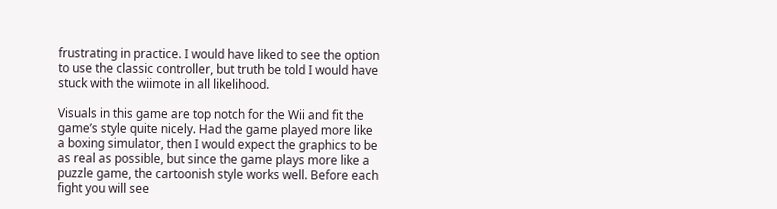frustrating in practice. I would have liked to see the option to use the classic controller, but truth be told I would have stuck with the wiimote in all likelihood.

Visuals in this game are top notch for the Wii and fit the game’s style quite nicely. Had the game played more like a boxing simulator, then I would expect the graphics to be as real as possible, but since the game plays more like a puzzle game, the cartoonish style works well. Before each fight you will see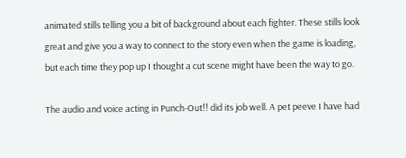animated stills telling you a bit of background about each fighter. These stills look great and give you a way to connect to the story even when the game is loading, but each time they pop up I thought a cut scene might have been the way to go.

The audio and voice acting in Punch-Out!! did its job well. A pet peeve I have had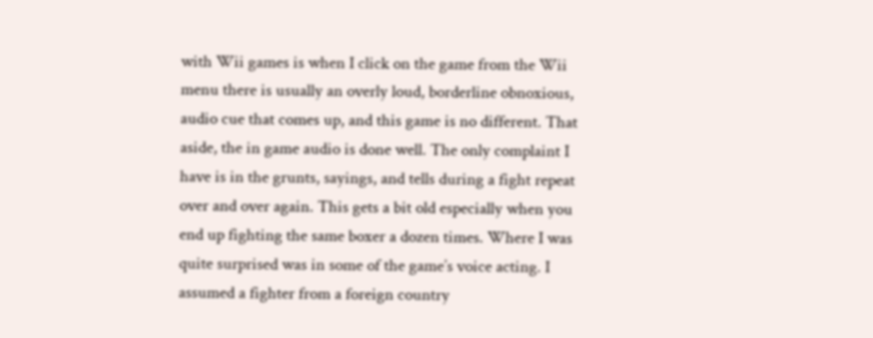with Wii games is when I click on the game from the Wii menu there is usually an overly loud, borderline obnoxious, audio cue that comes up, and this game is no different. That aside, the in game audio is done well. The only complaint I have is in the grunts, sayings, and tells during a fight repeat over and over again. This gets a bit old especially when you end up fighting the same boxer a dozen times. Where I was quite surprised was in some of the game’s voice acting. I assumed a fighter from a foreign country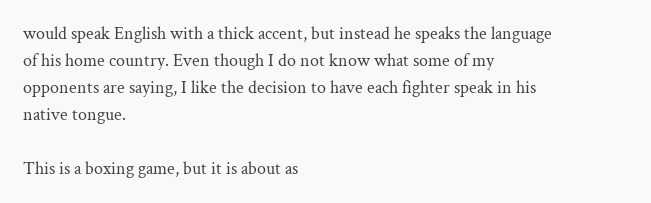would speak English with a thick accent, but instead he speaks the language of his home country. Even though I do not know what some of my opponents are saying, I like the decision to have each fighter speak in his native tongue.

This is a boxing game, but it is about as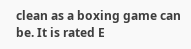clean as a boxing game can be. It is rated E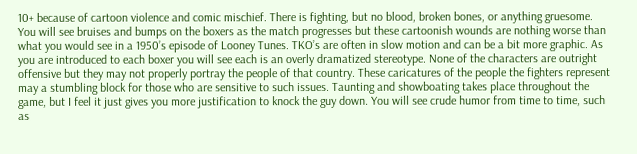10+ because of cartoon violence and comic mischief. There is fighting, but no blood, broken bones, or anything gruesome. You will see bruises and bumps on the boxers as the match progresses but these cartoonish wounds are nothing worse than what you would see in a 1950’s episode of Looney Tunes. TKO’s are often in slow motion and can be a bit more graphic. As you are introduced to each boxer you will see each is an overly dramatized stereotype. None of the characters are outright offensive but they may not properly portray the people of that country. These caricatures of the people the fighters represent may a stumbling block for those who are sensitive to such issues. Taunting and showboating takes place throughout the game, but I feel it just gives you more justification to knock the guy down. You will see crude humor from time to time, such as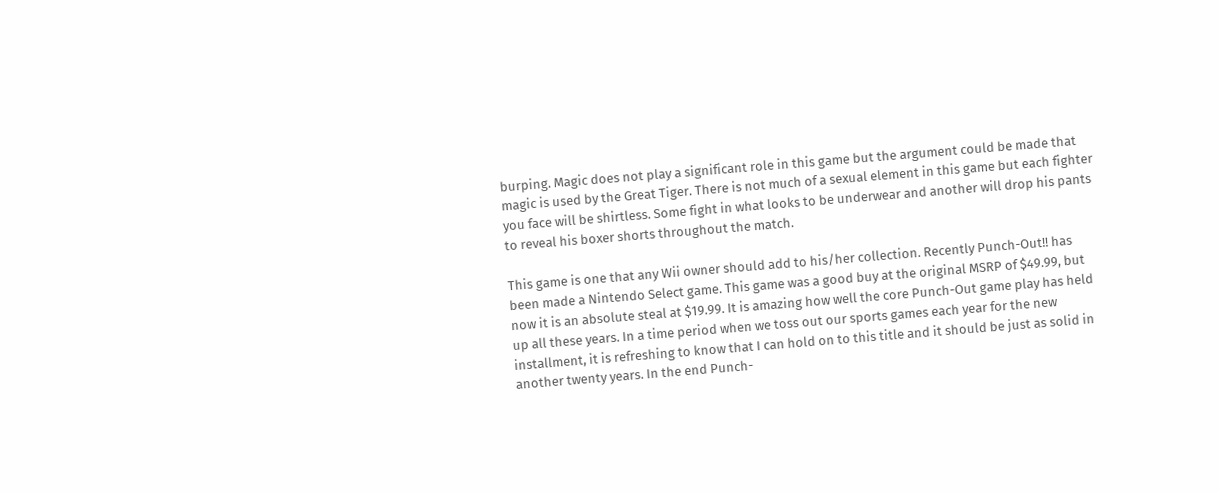burping. Magic does not play a significant role in this game but the argument could be made that magic is used by the Great Tiger. There is not much of a sexual element in this game but each fighter you face will be shirtless. Some fight in what looks to be underwear and another will drop his pants to reveal his boxer shorts throughout the match.

This game is one that any Wii owner should add to his/her collection. Recently Punch-Out!! has been made a Nintendo Select game. This game was a good buy at the original MSRP of $49.99, but now it is an absolute steal at $19.99. It is amazing how well the core Punch-Out game play has held up all these years. In a time period when we toss out our sports games each year for the new installment, it is refreshing to know that I can hold on to this title and it should be just as solid in another twenty years. In the end Punch-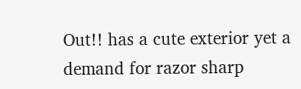Out!! has a cute exterior yet a demand for razor sharp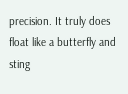precision. It truly does float like a butterfly and sting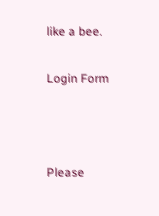like a bee.

Login Form



Please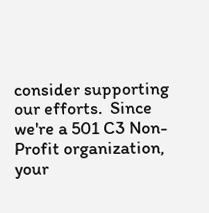consider supporting our efforts.  Since we're a 501 C3 Non-Profit organization, your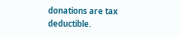donations are tax deductible.